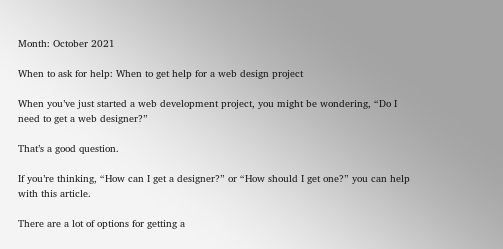Month: October 2021

When to ask for help: When to get help for a web design project

When you’ve just started a web development project, you might be wondering, “Do I need to get a web designer?”

That’s a good question.

If you’re thinking, “How can I get a designer?” or “How should I get one?” you can help with this article.

There are a lot of options for getting a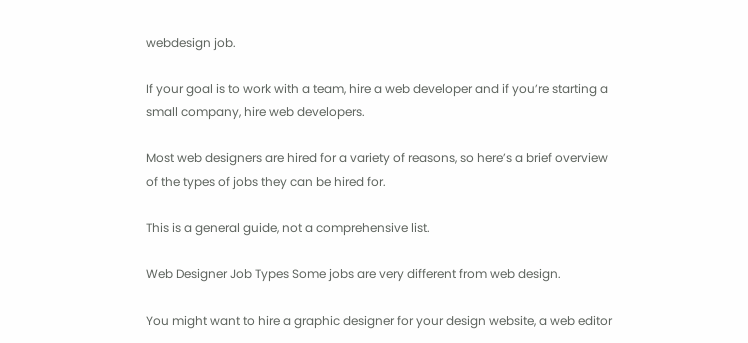webdesign job.

If your goal is to work with a team, hire a web developer and if you’re starting a small company, hire web developers.

Most web designers are hired for a variety of reasons, so here’s a brief overview of the types of jobs they can be hired for.

This is a general guide, not a comprehensive list.

Web Designer Job Types Some jobs are very different from web design.

You might want to hire a graphic designer for your design website, a web editor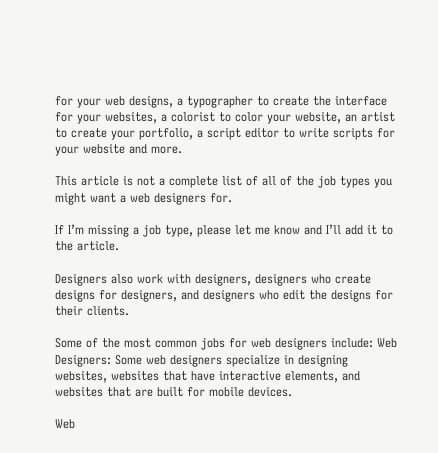for your web designs, a typographer to create the interface for your websites, a colorist to color your website, an artist to create your portfolio, a script editor to write scripts for your website and more.

This article is not a complete list of all of the job types you might want a web designers for.

If I’m missing a job type, please let me know and I’ll add it to the article.

Designers also work with designers, designers who create designs for designers, and designers who edit the designs for their clients.

Some of the most common jobs for web designers include: Web Designers: Some web designers specialize in designing websites, websites that have interactive elements, and websites that are built for mobile devices.

Web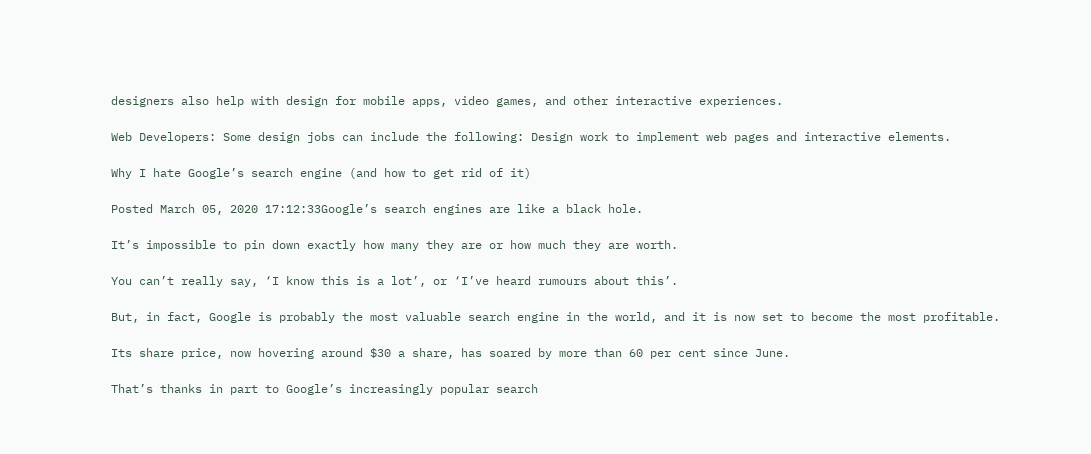designers also help with design for mobile apps, video games, and other interactive experiences.

Web Developers: Some design jobs can include the following: Design work to implement web pages and interactive elements.

Why I hate Google’s search engine (and how to get rid of it)

Posted March 05, 2020 17:12:33Google’s search engines are like a black hole.

It’s impossible to pin down exactly how many they are or how much they are worth.

You can’t really say, ‘I know this is a lot’, or ‘I’ve heard rumours about this’.

But, in fact, Google is probably the most valuable search engine in the world, and it is now set to become the most profitable.

Its share price, now hovering around $30 a share, has soared by more than 60 per cent since June.

That’s thanks in part to Google’s increasingly popular search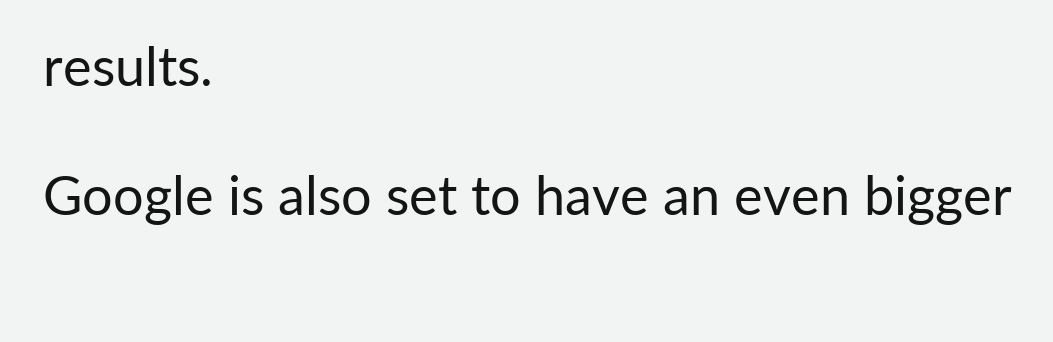results.

Google is also set to have an even bigger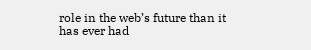role in the web’s future than it has ever had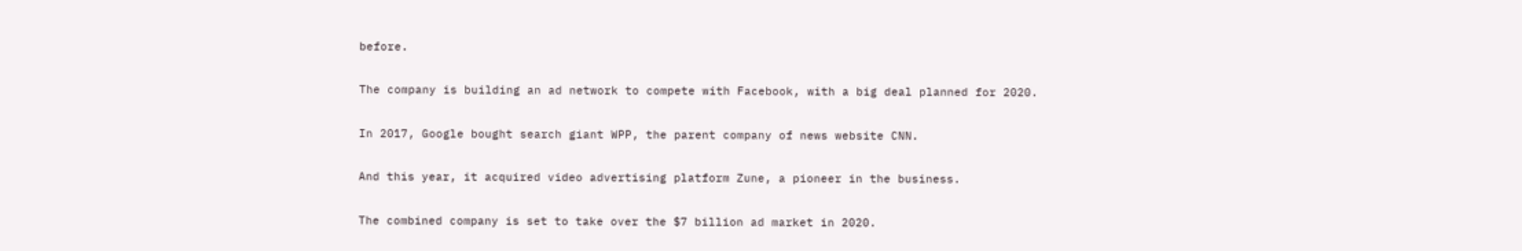before.

The company is building an ad network to compete with Facebook, with a big deal planned for 2020.

In 2017, Google bought search giant WPP, the parent company of news website CNN.

And this year, it acquired video advertising platform Zune, a pioneer in the business.

The combined company is set to take over the $7 billion ad market in 2020.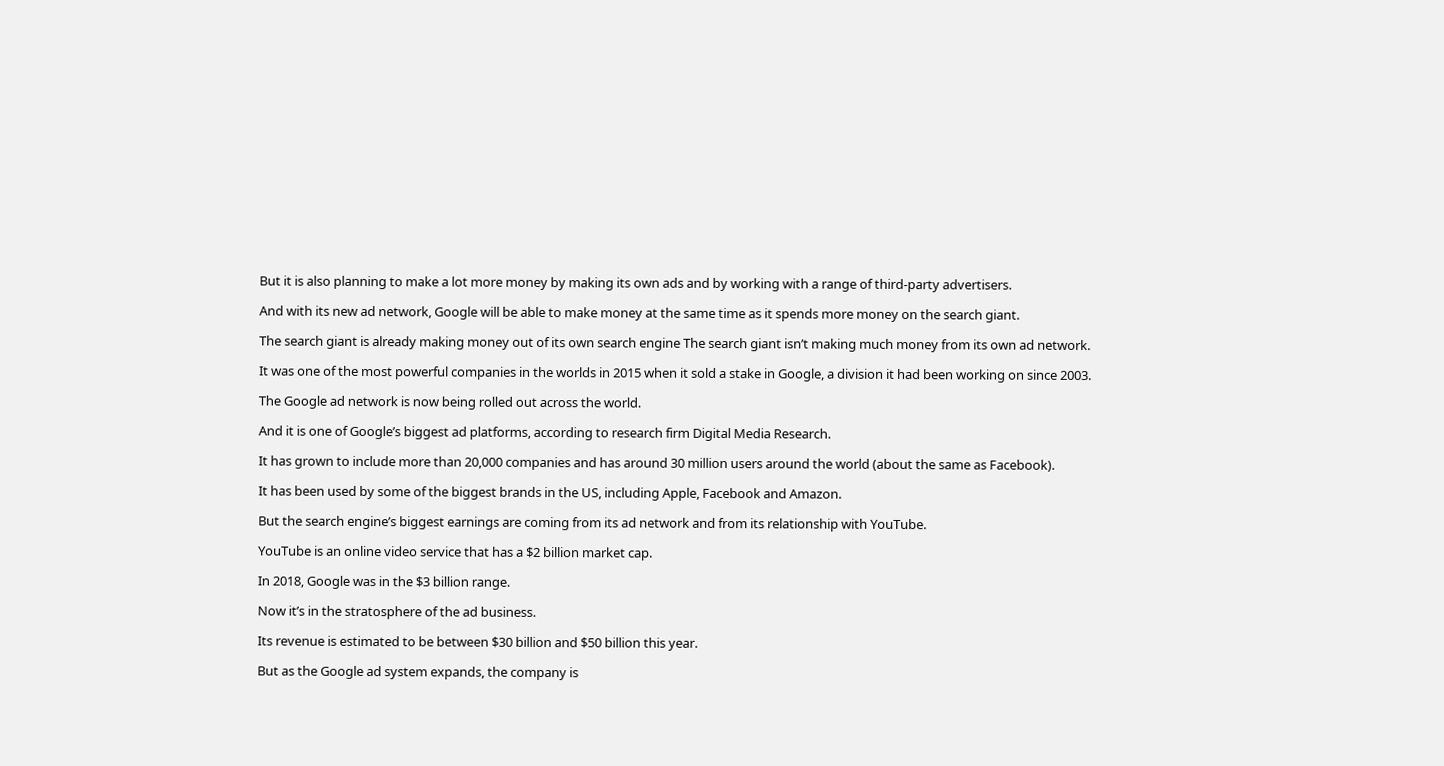But it is also planning to make a lot more money by making its own ads and by working with a range of third-party advertisers.

And with its new ad network, Google will be able to make money at the same time as it spends more money on the search giant.

The search giant is already making money out of its own search engine The search giant isn’t making much money from its own ad network.

It was one of the most powerful companies in the worlds in 2015 when it sold a stake in Google, a division it had been working on since 2003.

The Google ad network is now being rolled out across the world.

And it is one of Google’s biggest ad platforms, according to research firm Digital Media Research.

It has grown to include more than 20,000 companies and has around 30 million users around the world (about the same as Facebook).

It has been used by some of the biggest brands in the US, including Apple, Facebook and Amazon.

But the search engine’s biggest earnings are coming from its ad network and from its relationship with YouTube.

YouTube is an online video service that has a $2 billion market cap.

In 2018, Google was in the $3 billion range.

Now it’s in the stratosphere of the ad business.

Its revenue is estimated to be between $30 billion and $50 billion this year.

But as the Google ad system expands, the company is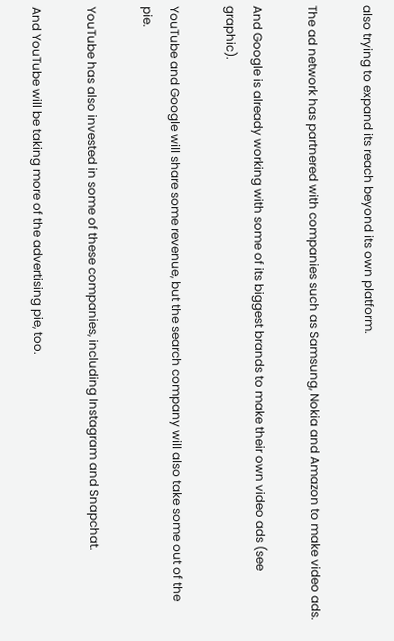also trying to expand its reach beyond its own platform.

The ad network has partnered with companies such as Samsung, Nokia and Amazon to make video ads.

And Google is already working with some of its biggest brands to make their own video ads (see graphic).

YouTube and Google will share some revenue, but the search company will also take some out of the pie.

YouTube has also invested in some of these companies, including Instagram and Snapchat.

And YouTube will be taking more of the advertising pie, too.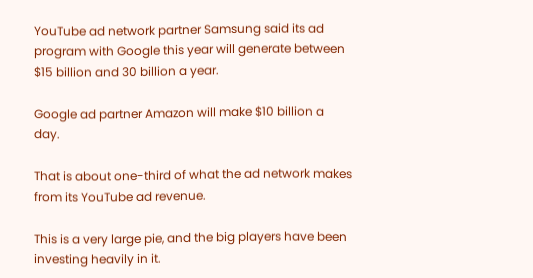YouTube ad network partner Samsung said its ad program with Google this year will generate between $15 billion and 30 billion a year.

Google ad partner Amazon will make $10 billion a day.

That is about one-third of what the ad network makes from its YouTube ad revenue.

This is a very large pie, and the big players have been investing heavily in it.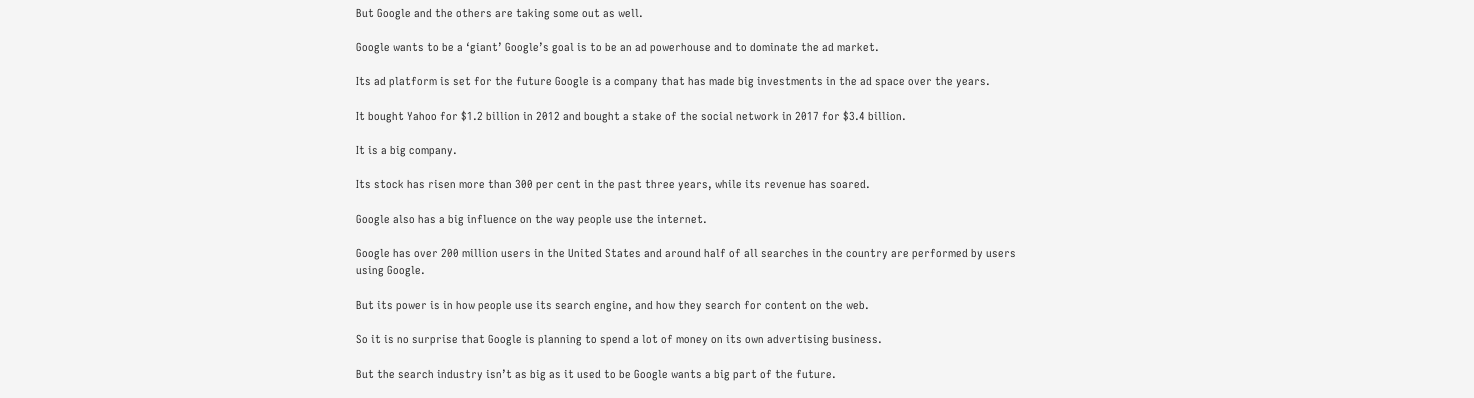But Google and the others are taking some out as well.

Google wants to be a ‘giant’ Google’s goal is to be an ad powerhouse and to dominate the ad market.

Its ad platform is set for the future Google is a company that has made big investments in the ad space over the years.

It bought Yahoo for $1.2 billion in 2012 and bought a stake of the social network in 2017 for $3.4 billion.

It is a big company.

Its stock has risen more than 300 per cent in the past three years, while its revenue has soared.

Google also has a big influence on the way people use the internet.

Google has over 200 million users in the United States and around half of all searches in the country are performed by users using Google.

But its power is in how people use its search engine, and how they search for content on the web.

So it is no surprise that Google is planning to spend a lot of money on its own advertising business.

But the search industry isn’t as big as it used to be Google wants a big part of the future.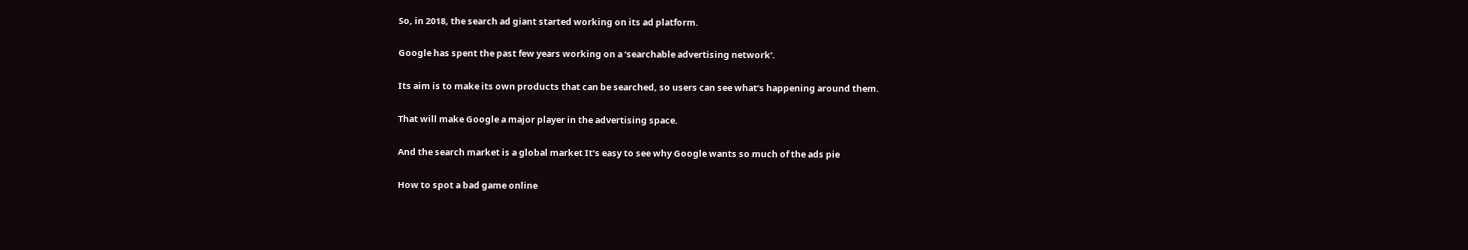So, in 2018, the search ad giant started working on its ad platform.

Google has spent the past few years working on a ‘searchable advertising network’.

Its aim is to make its own products that can be searched, so users can see what’s happening around them.

That will make Google a major player in the advertising space.

And the search market is a global market It’s easy to see why Google wants so much of the ads pie

How to spot a bad game online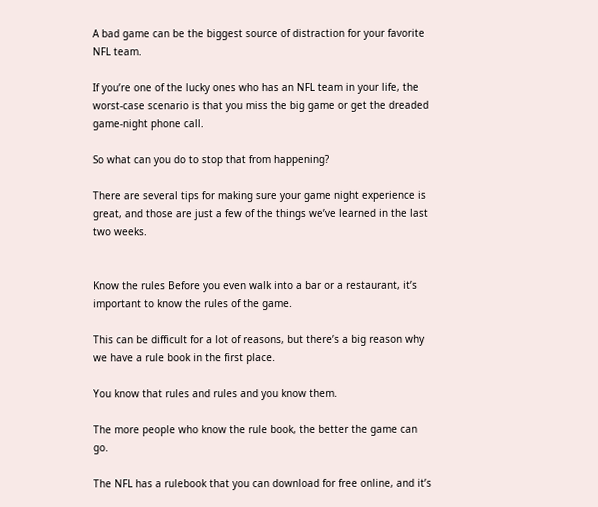A bad game can be the biggest source of distraction for your favorite NFL team.

If you’re one of the lucky ones who has an NFL team in your life, the worst-case scenario is that you miss the big game or get the dreaded game-night phone call.

So what can you do to stop that from happening?

There are several tips for making sure your game night experience is great, and those are just a few of the things we’ve learned in the last two weeks.


Know the rules Before you even walk into a bar or a restaurant, it’s important to know the rules of the game.

This can be difficult for a lot of reasons, but there’s a big reason why we have a rule book in the first place.

You know that rules and rules and you know them.

The more people who know the rule book, the better the game can go.

The NFL has a rulebook that you can download for free online, and it’s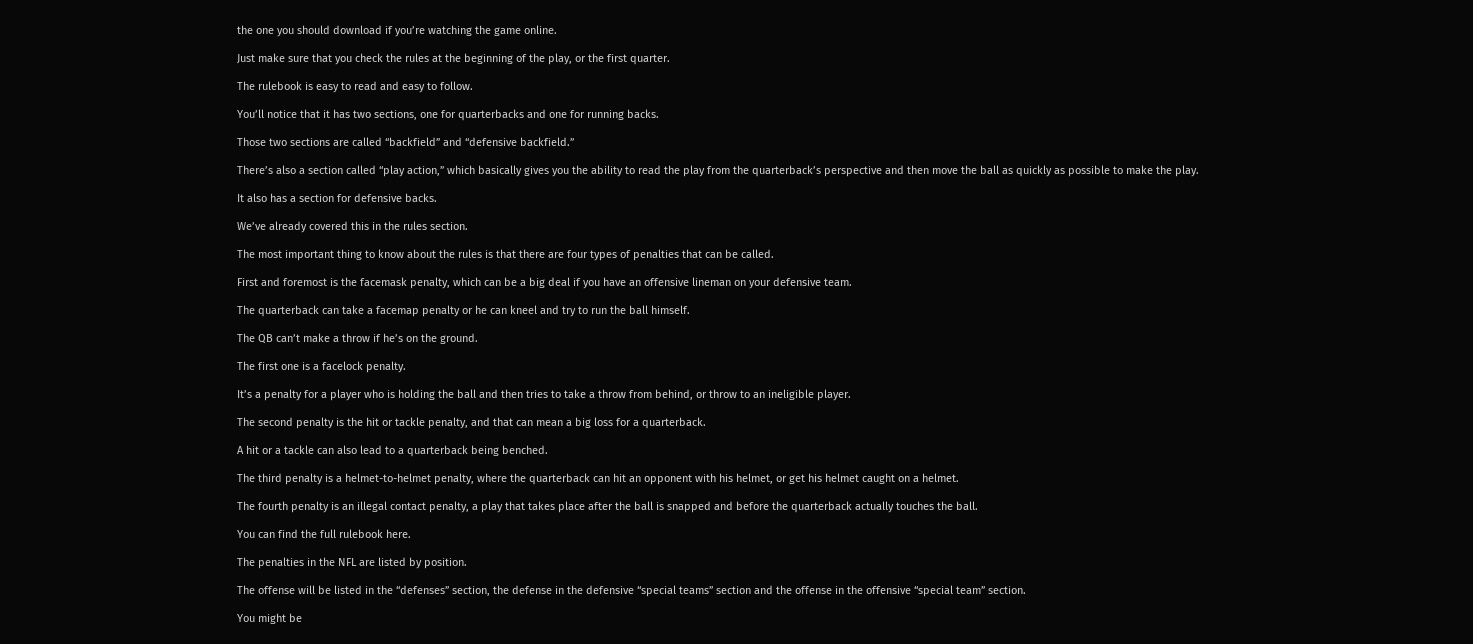the one you should download if you’re watching the game online.

Just make sure that you check the rules at the beginning of the play, or the first quarter.

The rulebook is easy to read and easy to follow.

You’ll notice that it has two sections, one for quarterbacks and one for running backs.

Those two sections are called “backfield” and “defensive backfield.”

There’s also a section called “play action,” which basically gives you the ability to read the play from the quarterback’s perspective and then move the ball as quickly as possible to make the play.

It also has a section for defensive backs.

We’ve already covered this in the rules section.

The most important thing to know about the rules is that there are four types of penalties that can be called.

First and foremost is the facemask penalty, which can be a big deal if you have an offensive lineman on your defensive team.

The quarterback can take a facemap penalty or he can kneel and try to run the ball himself.

The QB can’t make a throw if he’s on the ground.

The first one is a facelock penalty.

It’s a penalty for a player who is holding the ball and then tries to take a throw from behind, or throw to an ineligible player.

The second penalty is the hit or tackle penalty, and that can mean a big loss for a quarterback.

A hit or a tackle can also lead to a quarterback being benched.

The third penalty is a helmet-to-helmet penalty, where the quarterback can hit an opponent with his helmet, or get his helmet caught on a helmet.

The fourth penalty is an illegal contact penalty, a play that takes place after the ball is snapped and before the quarterback actually touches the ball.

You can find the full rulebook here.

The penalties in the NFL are listed by position.

The offense will be listed in the “defenses” section, the defense in the defensive “special teams” section and the offense in the offensive “special team” section.

You might be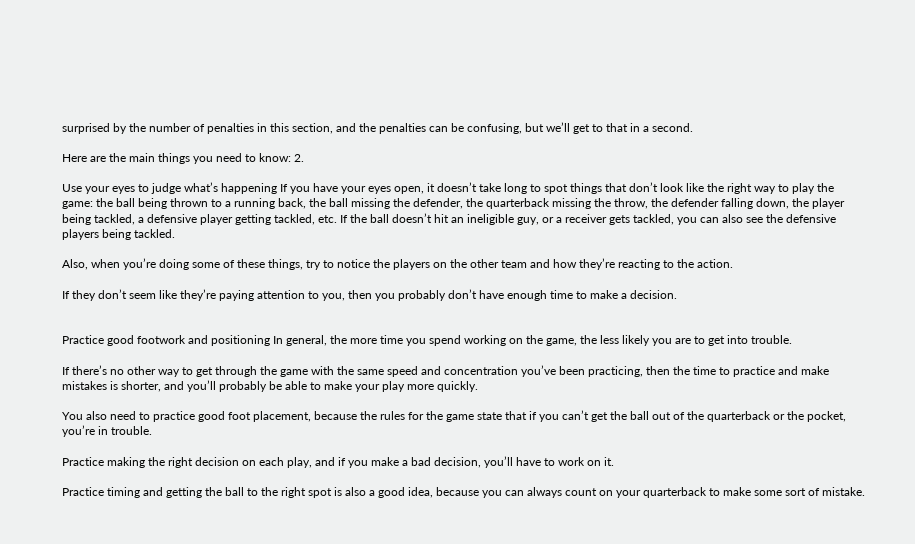surprised by the number of penalties in this section, and the penalties can be confusing, but we’ll get to that in a second.

Here are the main things you need to know: 2.

Use your eyes to judge what’s happening If you have your eyes open, it doesn’t take long to spot things that don’t look like the right way to play the game: the ball being thrown to a running back, the ball missing the defender, the quarterback missing the throw, the defender falling down, the player being tackled, a defensive player getting tackled, etc. If the ball doesn’t hit an ineligible guy, or a receiver gets tackled, you can also see the defensive players being tackled.

Also, when you’re doing some of these things, try to notice the players on the other team and how they’re reacting to the action.

If they don’t seem like they’re paying attention to you, then you probably don’t have enough time to make a decision.


Practice good footwork and positioning In general, the more time you spend working on the game, the less likely you are to get into trouble.

If there’s no other way to get through the game with the same speed and concentration you’ve been practicing, then the time to practice and make mistakes is shorter, and you’ll probably be able to make your play more quickly.

You also need to practice good foot placement, because the rules for the game state that if you can’t get the ball out of the quarterback or the pocket, you’re in trouble.

Practice making the right decision on each play, and if you make a bad decision, you’ll have to work on it.

Practice timing and getting the ball to the right spot is also a good idea, because you can always count on your quarterback to make some sort of mistake.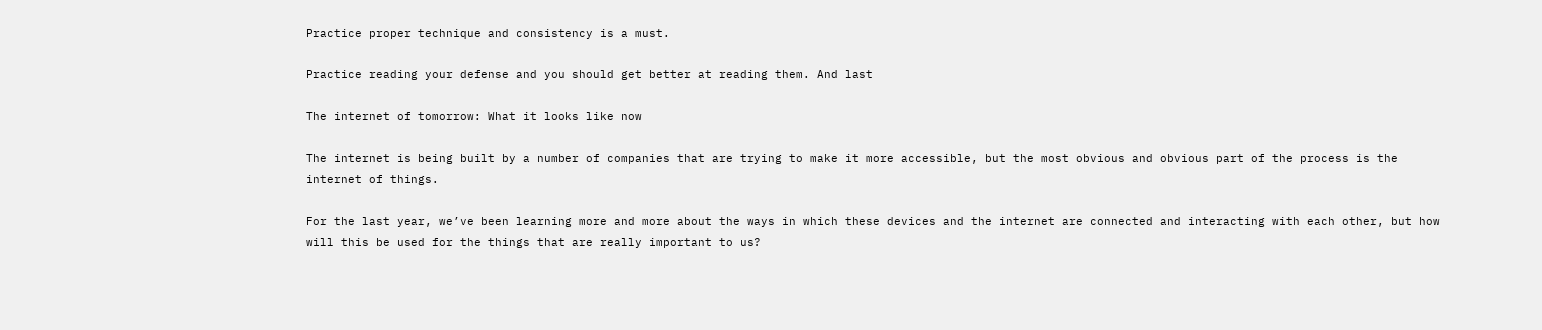Practice proper technique and consistency is a must.

Practice reading your defense and you should get better at reading them. And last

The internet of tomorrow: What it looks like now

The internet is being built by a number of companies that are trying to make it more accessible, but the most obvious and obvious part of the process is the internet of things.

For the last year, we’ve been learning more and more about the ways in which these devices and the internet are connected and interacting with each other, but how will this be used for the things that are really important to us?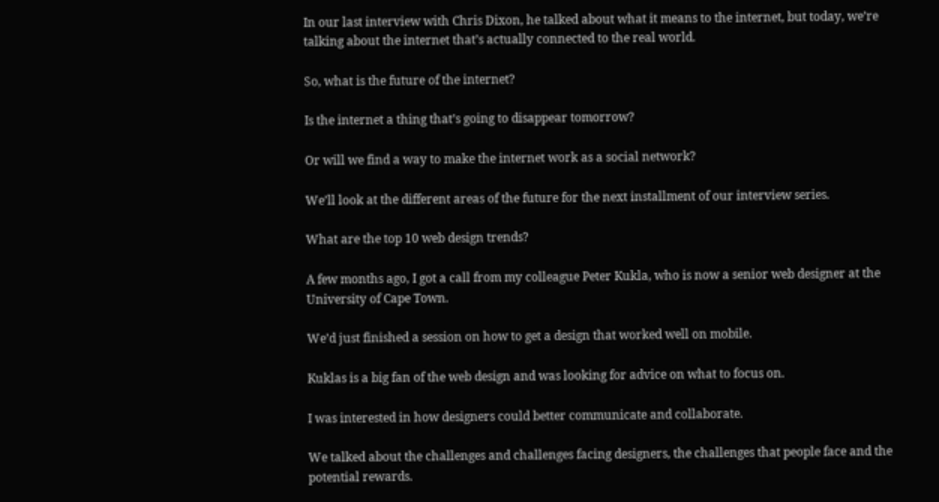In our last interview with Chris Dixon, he talked about what it means to the internet, but today, we’re talking about the internet that’s actually connected to the real world.

So, what is the future of the internet?

Is the internet a thing that’s going to disappear tomorrow?

Or will we find a way to make the internet work as a social network?

We’ll look at the different areas of the future for the next installment of our interview series.

What are the top 10 web design trends?

A few months ago, I got a call from my colleague Peter Kukla, who is now a senior web designer at the University of Cape Town.

We’d just finished a session on how to get a design that worked well on mobile.

Kuklas is a big fan of the web design and was looking for advice on what to focus on.

I was interested in how designers could better communicate and collaborate.

We talked about the challenges and challenges facing designers, the challenges that people face and the potential rewards.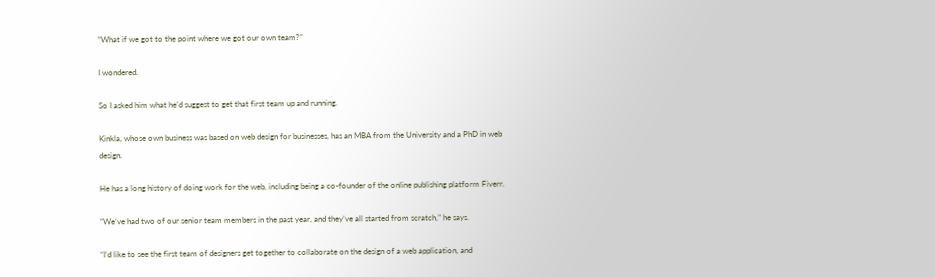“What if we got to the point where we got our own team?”

I wondered.

So I asked him what he’d suggest to get that first team up and running.

Kinkla, whose own business was based on web design for businesses, has an MBA from the University and a PhD in web design.

He has a long history of doing work for the web, including being a co-founder of the online publishing platform Fiverr.

“We’ve had two of our senior team members in the past year, and they’ve all started from scratch,” he says.

“I’d like to see the first team of designers get together to collaborate on the design of a web application, and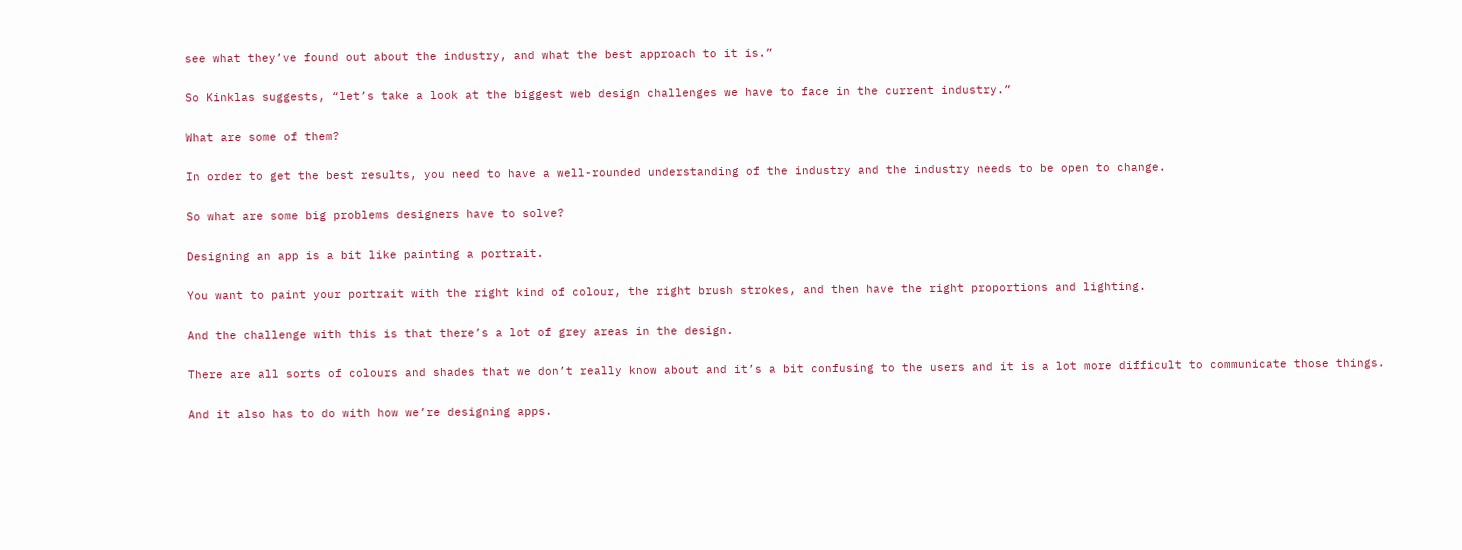see what they’ve found out about the industry, and what the best approach to it is.”

So Kinklas suggests, “let’s take a look at the biggest web design challenges we have to face in the current industry.”

What are some of them?

In order to get the best results, you need to have a well-rounded understanding of the industry and the industry needs to be open to change.

So what are some big problems designers have to solve?

Designing an app is a bit like painting a portrait.

You want to paint your portrait with the right kind of colour, the right brush strokes, and then have the right proportions and lighting.

And the challenge with this is that there’s a lot of grey areas in the design.

There are all sorts of colours and shades that we don’t really know about and it’s a bit confusing to the users and it is a lot more difficult to communicate those things.

And it also has to do with how we’re designing apps.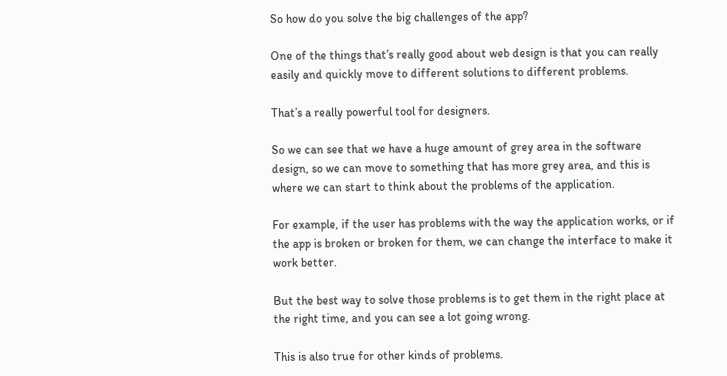So how do you solve the big challenges of the app?

One of the things that’s really good about web design is that you can really easily and quickly move to different solutions to different problems.

That’s a really powerful tool for designers.

So we can see that we have a huge amount of grey area in the software design, so we can move to something that has more grey area, and this is where we can start to think about the problems of the application.

For example, if the user has problems with the way the application works, or if the app is broken or broken for them, we can change the interface to make it work better.

But the best way to solve those problems is to get them in the right place at the right time, and you can see a lot going wrong.

This is also true for other kinds of problems.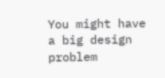You might have a big design problem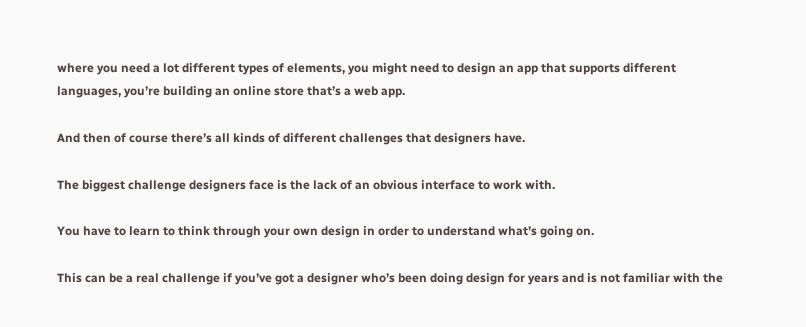where you need a lot different types of elements, you might need to design an app that supports different languages, you’re building an online store that’s a web app.

And then of course there’s all kinds of different challenges that designers have.

The biggest challenge designers face is the lack of an obvious interface to work with.

You have to learn to think through your own design in order to understand what’s going on.

This can be a real challenge if you’ve got a designer who’s been doing design for years and is not familiar with the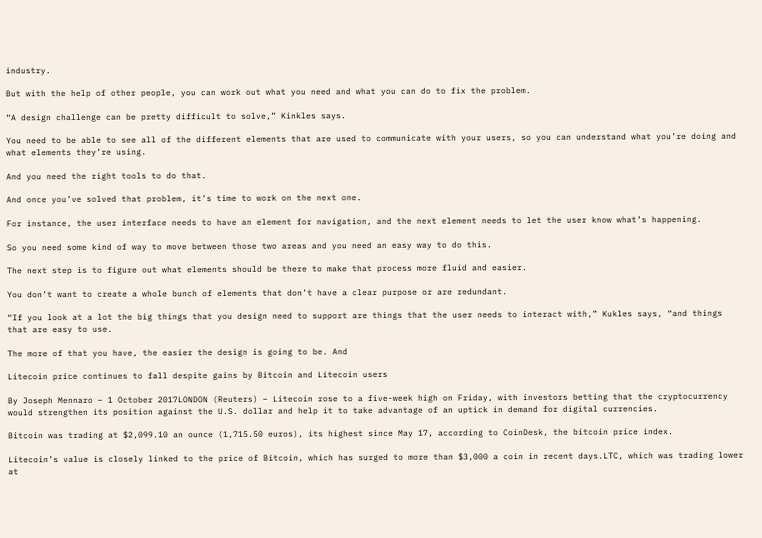industry.

But with the help of other people, you can work out what you need and what you can do to fix the problem.

“A design challenge can be pretty difficult to solve,” Kinkles says.

You need to be able to see all of the different elements that are used to communicate with your users, so you can understand what you’re doing and what elements they’re using.

And you need the right tools to do that.

And once you’ve solved that problem, it’s time to work on the next one.

For instance, the user interface needs to have an element for navigation, and the next element needs to let the user know what’s happening.

So you need some kind of way to move between those two areas and you need an easy way to do this.

The next step is to figure out what elements should be there to make that process more fluid and easier.

You don’t want to create a whole bunch of elements that don’t have a clear purpose or are redundant.

“If you look at a lot the big things that you design need to support are things that the user needs to interact with,” Kukles says, “and things that are easy to use.

The more of that you have, the easier the design is going to be. And

Litecoin price continues to fall despite gains by Bitcoin and Litecoin users

By Joseph Mennaro – 1 October 2017LONDON (Reuters) – Litecoin rose to a five-week high on Friday, with investors betting that the cryptocurrency would strengthen its position against the U.S. dollar and help it to take advantage of an uptick in demand for digital currencies.

Bitcoin was trading at $2,099.10 an ounce (1,715.50 euros), its highest since May 17, according to CoinDesk, the bitcoin price index.

Litecoin’s value is closely linked to the price of Bitcoin, which has surged to more than $3,000 a coin in recent days.LTC, which was trading lower at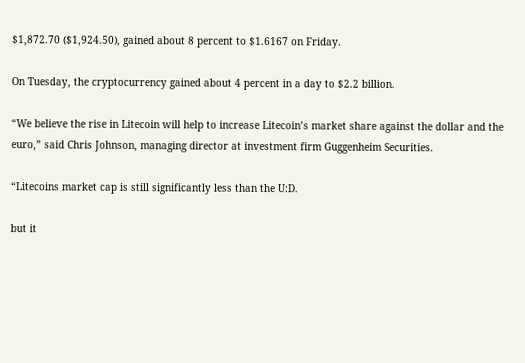$1,872.70 ($1,924.50), gained about 8 percent to $1.6167 on Friday.

On Tuesday, the cryptocurrency gained about 4 percent in a day to $2.2 billion.

“We believe the rise in Litecoin will help to increase Litecoin’s market share against the dollar and the euro,” said Chris Johnson, managing director at investment firm Guggenheim Securities.

“Litecoins market cap is still significantly less than the U:D.

but it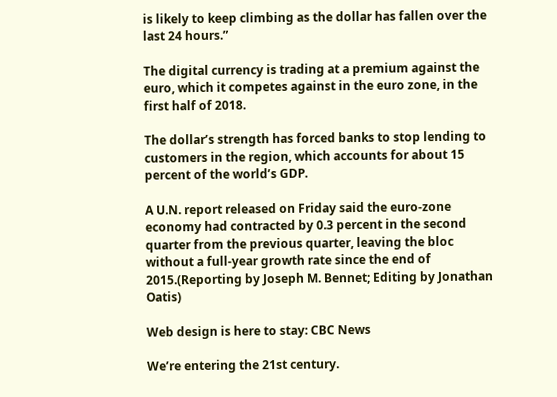is likely to keep climbing as the dollar has fallen over the last 24 hours.”

The digital currency is trading at a premium against the euro, which it competes against in the euro zone, in the first half of 2018.

The dollar’s strength has forced banks to stop lending to customers in the region, which accounts for about 15 percent of the world’s GDP.

A U.N. report released on Friday said the euro-zone economy had contracted by 0.3 percent in the second quarter from the previous quarter, leaving the bloc without a full-year growth rate since the end of 2015.(Reporting by Joseph M. Bennet; Editing by Jonathan Oatis)

Web design is here to stay: CBC News

We’re entering the 21st century.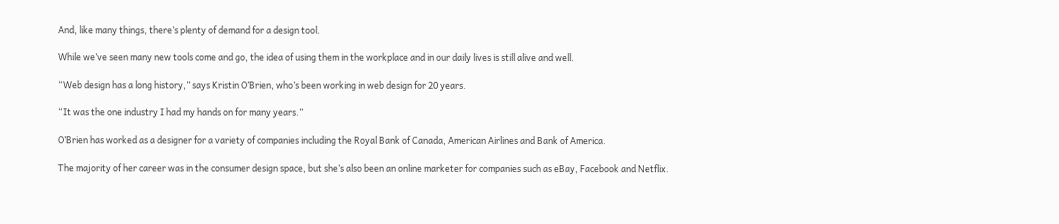And, like many things, there’s plenty of demand for a design tool.

While we’ve seen many new tools come and go, the idea of using them in the workplace and in our daily lives is still alive and well.

“Web design has a long history,” says Kristin O’Brien, who’s been working in web design for 20 years.

“It was the one industry I had my hands on for many years.”

O’Brien has worked as a designer for a variety of companies including the Royal Bank of Canada, American Airlines and Bank of America.

The majority of her career was in the consumer design space, but she’s also been an online marketer for companies such as eBay, Facebook and Netflix.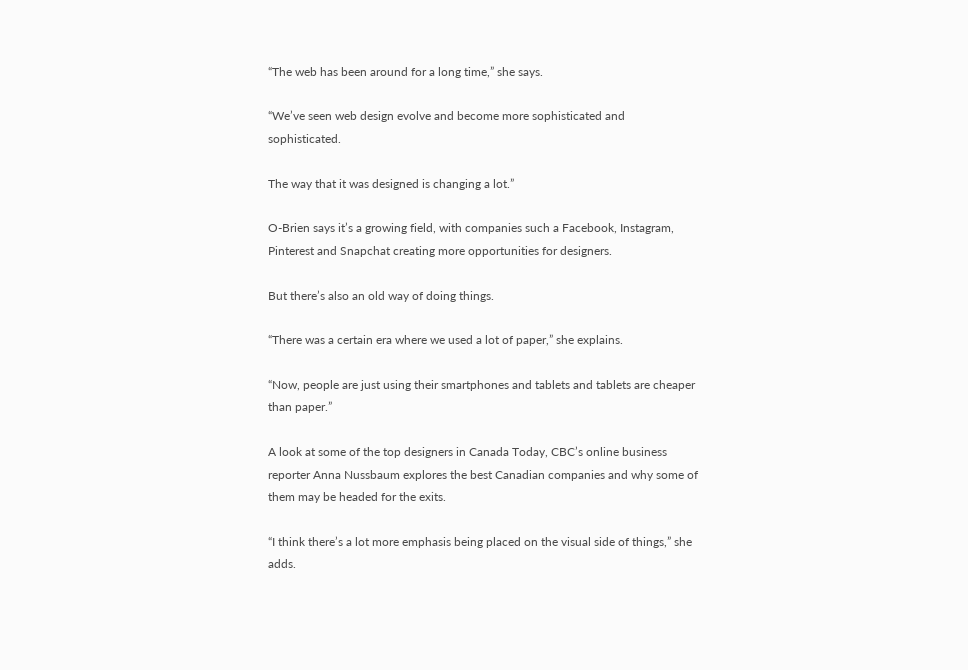“The web has been around for a long time,” she says.

“We’ve seen web design evolve and become more sophisticated and sophisticated.

The way that it was designed is changing a lot.”

O-Brien says it’s a growing field, with companies such a Facebook, Instagram, Pinterest and Snapchat creating more opportunities for designers.

But there’s also an old way of doing things.

“There was a certain era where we used a lot of paper,” she explains.

“Now, people are just using their smartphones and tablets and tablets are cheaper than paper.”

A look at some of the top designers in Canada Today, CBC’s online business reporter Anna Nussbaum explores the best Canadian companies and why some of them may be headed for the exits.

“I think there’s a lot more emphasis being placed on the visual side of things,” she adds.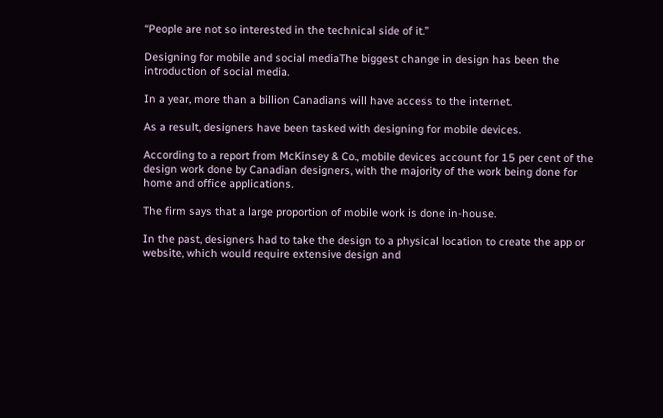“People are not so interested in the technical side of it.”

Designing for mobile and social mediaThe biggest change in design has been the introduction of social media.

In a year, more than a billion Canadians will have access to the internet.

As a result, designers have been tasked with designing for mobile devices.

According to a report from McKinsey & Co., mobile devices account for 15 per cent of the design work done by Canadian designers, with the majority of the work being done for home and office applications.

The firm says that a large proportion of mobile work is done in-house.

In the past, designers had to take the design to a physical location to create the app or website, which would require extensive design and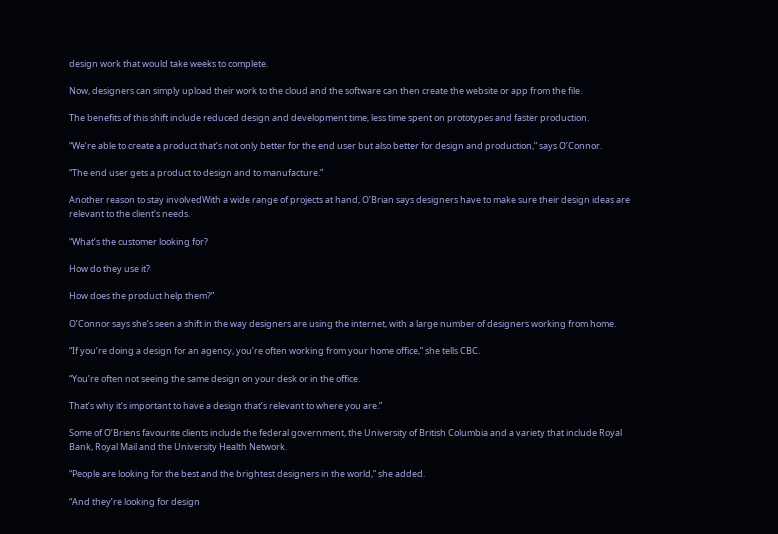design work that would take weeks to complete.

Now, designers can simply upload their work to the cloud and the software can then create the website or app from the file.

The benefits of this shift include reduced design and development time, less time spent on prototypes and faster production.

“We’re able to create a product that’s not only better for the end user but also better for design and production,” says O’Connor.

“The end user gets a product to design and to manufacture.”

Another reason to stay involvedWith a wide range of projects at hand, O’Brian says designers have to make sure their design ideas are relevant to the client’s needs.

“What’s the customer looking for?

How do they use it?

How does the product help them?”

O’Connor says she’s seen a shift in the way designers are using the internet, with a large number of designers working from home.

“If you’re doing a design for an agency, you’re often working from your home office,” she tells CBC.

“You’re often not seeing the same design on your desk or in the office.

That’s why it’s important to have a design that’s relevant to where you are.”

Some of O’Briens favourite clients include the federal government, the University of British Columbia and a variety that include Royal Bank, Royal Mail and the University Health Network.

“People are looking for the best and the brightest designers in the world,” she added.

“And they’re looking for design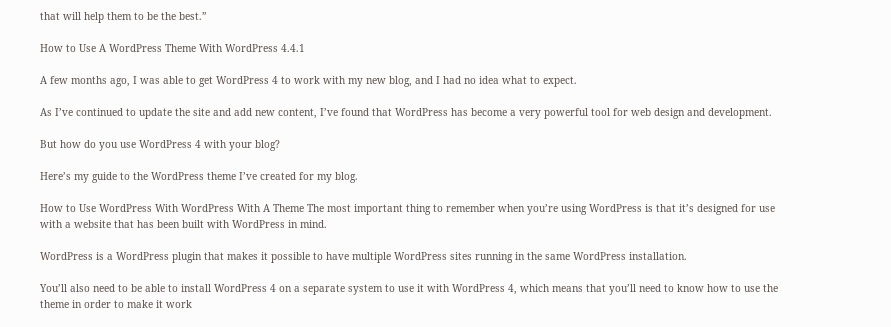that will help them to be the best.”

How to Use A WordPress Theme With WordPress 4.4.1

A few months ago, I was able to get WordPress 4 to work with my new blog, and I had no idea what to expect.

As I’ve continued to update the site and add new content, I’ve found that WordPress has become a very powerful tool for web design and development.

But how do you use WordPress 4 with your blog?

Here’s my guide to the WordPress theme I’ve created for my blog.

How to Use WordPress With WordPress With A Theme The most important thing to remember when you’re using WordPress is that it’s designed for use with a website that has been built with WordPress in mind.

WordPress is a WordPress plugin that makes it possible to have multiple WordPress sites running in the same WordPress installation.

You’ll also need to be able to install WordPress 4 on a separate system to use it with WordPress 4, which means that you’ll need to know how to use the theme in order to make it work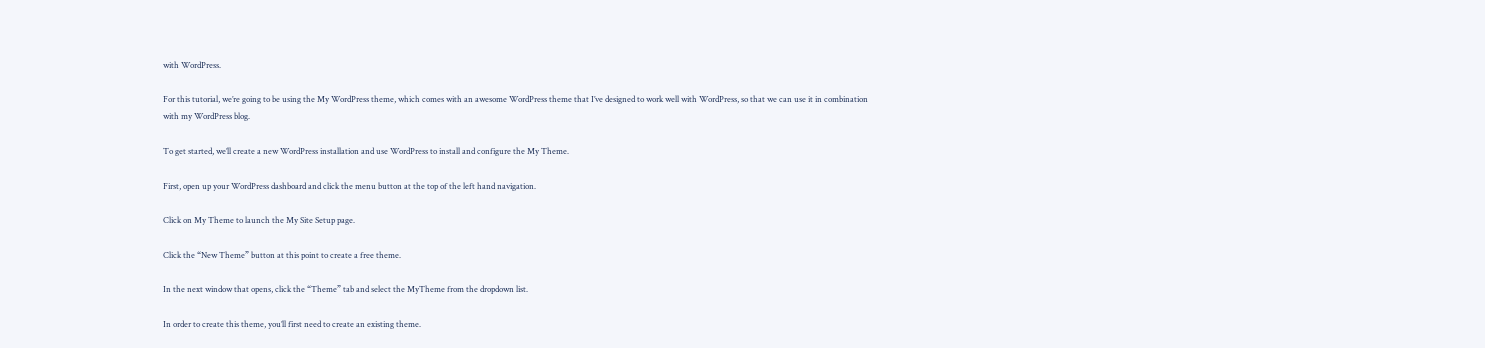with WordPress.

For this tutorial, we’re going to be using the My WordPress theme, which comes with an awesome WordPress theme that I’ve designed to work well with WordPress, so that we can use it in combination with my WordPress blog.

To get started, we’ll create a new WordPress installation and use WordPress to install and configure the My Theme.

First, open up your WordPress dashboard and click the menu button at the top of the left hand navigation.

Click on My Theme to launch the My Site Setup page.

Click the “New Theme” button at this point to create a free theme.

In the next window that opens, click the “Theme” tab and select the MyTheme from the dropdown list.

In order to create this theme, you’ll first need to create an existing theme.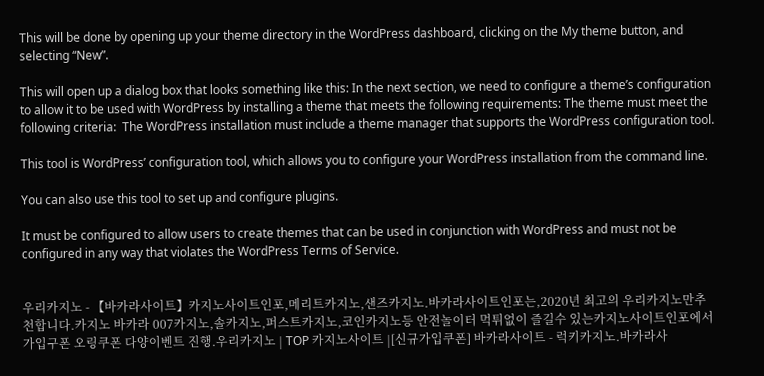This will be done by opening up your theme directory in the WordPress dashboard, clicking on the My theme button, and selecting “New”.

This will open up a dialog box that looks something like this: In the next section, we need to configure a theme’s configuration to allow it to be used with WordPress by installing a theme that meets the following requirements: The theme must meet the following criteria:  The WordPress installation must include a theme manager that supports the WordPress configuration tool.

This tool is WordPress’ configuration tool, which allows you to configure your WordPress installation from the command line.

You can also use this tool to set up and configure plugins.

It must be configured to allow users to create themes that can be used in conjunction with WordPress and must not be configured in any way that violates the WordPress Terms of Service.


우리카지노 - 【바카라사이트】카지노사이트인포,메리트카지노,샌즈카지노.바카라사이트인포는,2020년 최고의 우리카지노만추천합니다.카지노 바카라 007카지노,솔카지노,퍼스트카지노,코인카지노등 안전놀이터 먹튀없이 즐길수 있는카지노사이트인포에서 가입구폰 오링쿠폰 다양이벤트 진행.우리카지노 | TOP 카지노사이트 |[신규가입쿠폰] 바카라사이트 - 럭키카지노.바카라사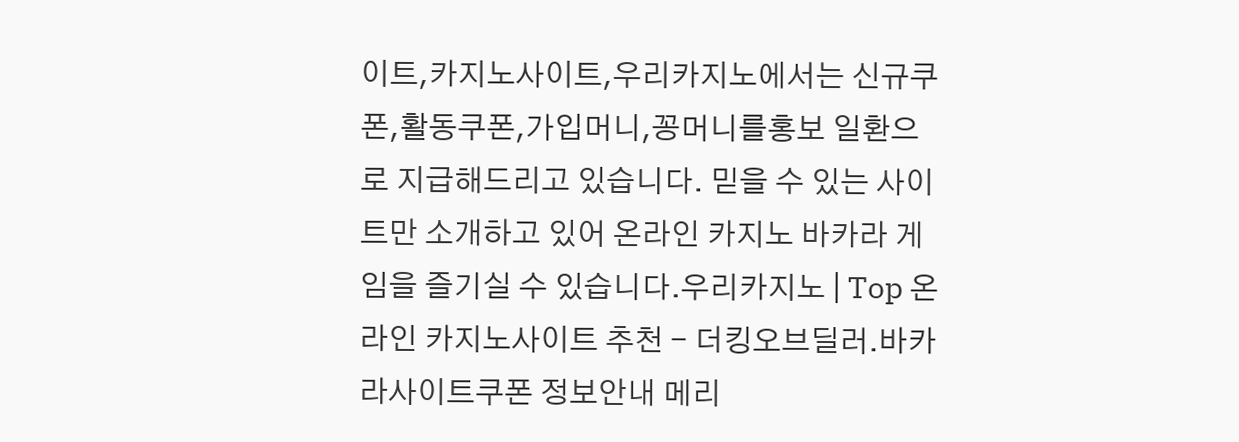이트,카지노사이트,우리카지노에서는 신규쿠폰,활동쿠폰,가입머니,꽁머니를홍보 일환으로 지급해드리고 있습니다. 믿을 수 있는 사이트만 소개하고 있어 온라인 카지노 바카라 게임을 즐기실 수 있습니다.우리카지노 | Top 온라인 카지노사이트 추천 - 더킹오브딜러.바카라사이트쿠폰 정보안내 메리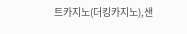트카지노(더킹카지노),샌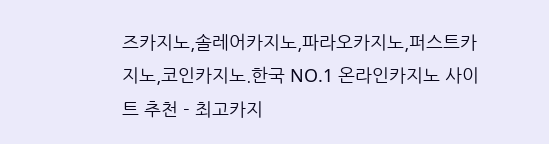즈카지노,솔레어카지노,파라오카지노,퍼스트카지노,코인카지노.한국 NO.1 온라인카지노 사이트 추천 - 최고카지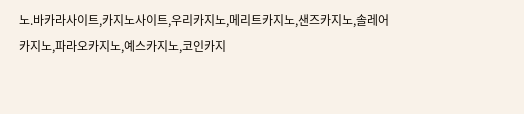노.바카라사이트,카지노사이트,우리카지노,메리트카지노,샌즈카지노,솔레어카지노,파라오카지노,예스카지노,코인카지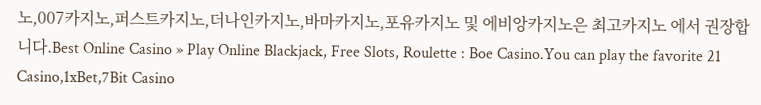노,007카지노,퍼스트카지노,더나인카지노,바마카지노,포유카지노 및 에비앙카지노은 최고카지노 에서 권장합니다.Best Online Casino » Play Online Blackjack, Free Slots, Roulette : Boe Casino.You can play the favorite 21 Casino,1xBet,7Bit Casino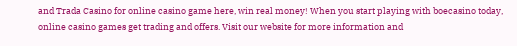and Trada Casino for online casino game here, win real money! When you start playing with boecasino today, online casino games get trading and offers. Visit our website for more information and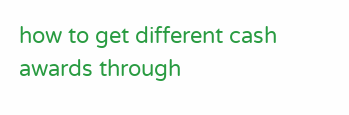how to get different cash awards through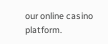our online casino platform.